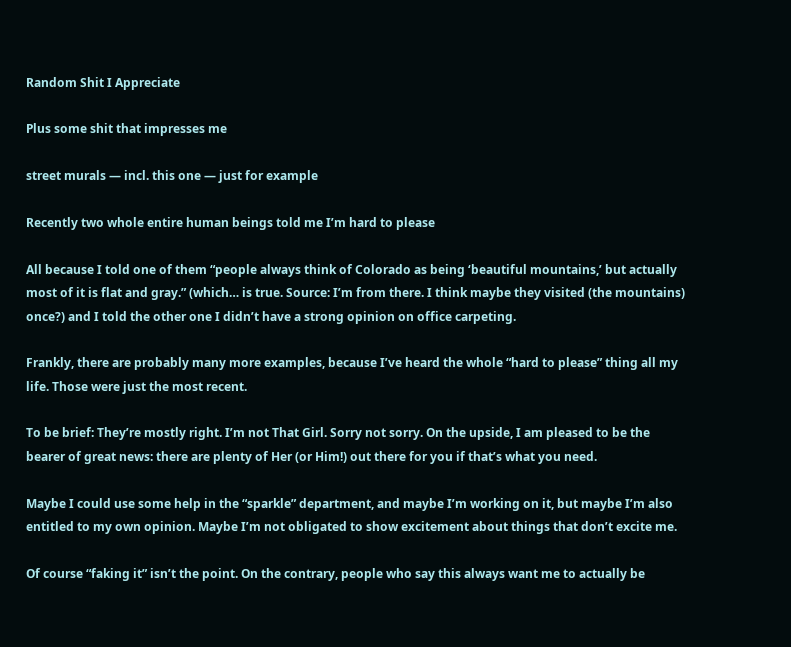Random Shit I Appreciate

Plus some shit that impresses me

street murals — incl. this one — just for example

Recently two whole entire human beings told me I’m hard to please

All because I told one of them “people always think of Colorado as being ‘beautiful mountains,’ but actually most of it is flat and gray.” (which… is true. Source: I’m from there. I think maybe they visited (the mountains) once?) and I told the other one I didn’t have a strong opinion on office carpeting.

Frankly, there are probably many more examples, because I’ve heard the whole “hard to please” thing all my life. Those were just the most recent.

To be brief: They’re mostly right. I’m not That Girl. Sorry not sorry. On the upside, I am pleased to be the bearer of great news: there are plenty of Her (or Him!) out there for you if that’s what you need.

Maybe I could use some help in the “sparkle” department, and maybe I’m working on it, but maybe I’m also entitled to my own opinion. Maybe I’m not obligated to show excitement about things that don’t excite me.

Of course “faking it” isn’t the point. On the contrary, people who say this always want me to actually be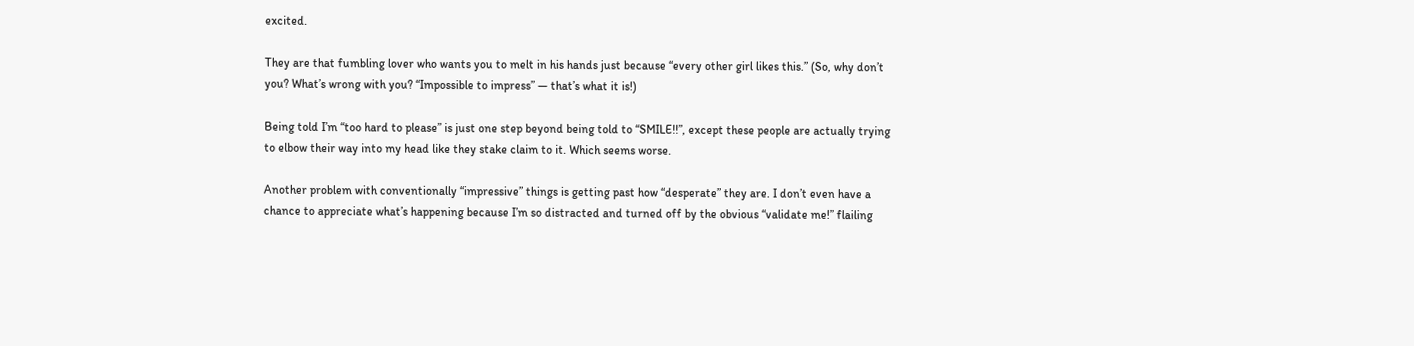excited.

They are that fumbling lover who wants you to melt in his hands just because “every other girl likes this.” (So, why don’t you? What’s wrong with you? “Impossible to impress” — that’s what it is!)

Being told I’m “too hard to please” is just one step beyond being told to “SMILE!!”, except these people are actually trying to elbow their way into my head like they stake claim to it. Which seems worse.

Another problem with conventionally “impressive” things is getting past how “desperate” they are. I don’t even have a chance to appreciate what’s happening because I’m so distracted and turned off by the obvious “validate me!” flailing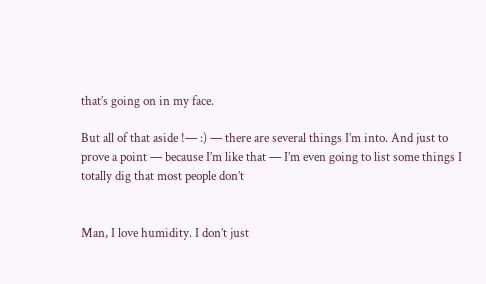that’s going on in my face.

But all of that aside !— :) — there are several things I’m into. And just to prove a point — because I’m like that — I’m even going to list some things I totally dig that most people don’t


Man, I love humidity. I don’t just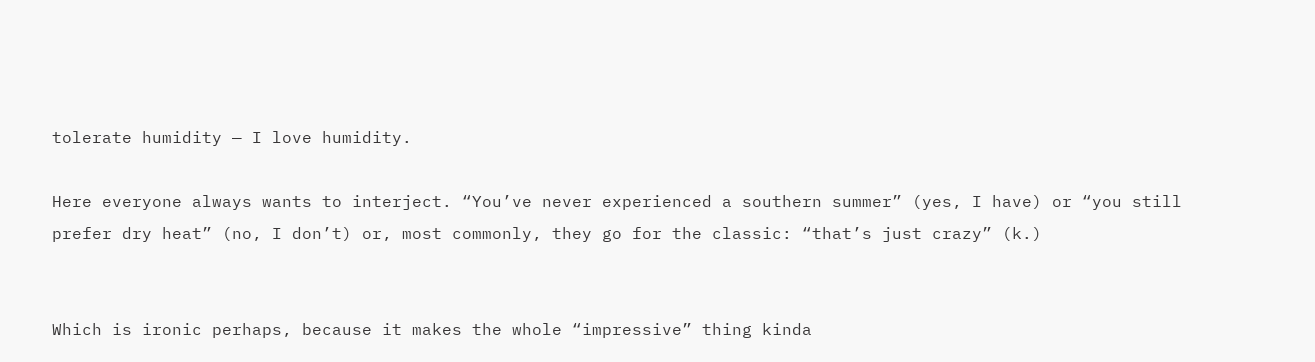tolerate humidity — I love humidity.

Here everyone always wants to interject. “You’ve never experienced a southern summer” (yes, I have) or “you still prefer dry heat” (no, I don’t) or, most commonly, they go for the classic: “that’s just crazy” (k.)


Which is ironic perhaps, because it makes the whole “impressive” thing kinda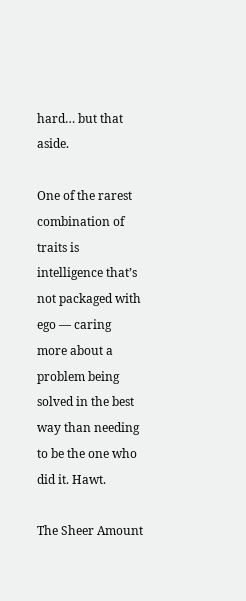hard… but that aside.

One of the rarest combination of traits is intelligence that’s not packaged with ego — caring more about a problem being solved in the best way than needing to be the one who did it. Hawt.

The Sheer Amount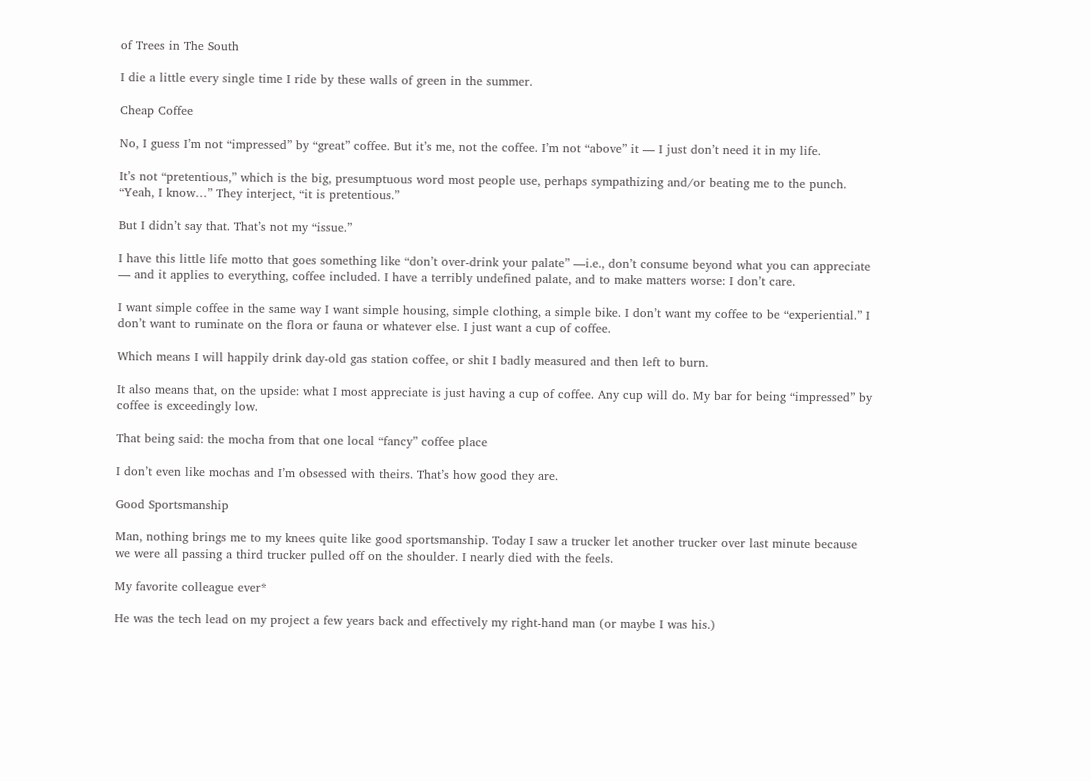of Trees in The South

I die a little every single time I ride by these walls of green in the summer.

Cheap Coffee

No, I guess I’m not “impressed” by “great” coffee. But it’s me, not the coffee. I’m not “above” it — I just don’t need it in my life.

It’s not “pretentious,” which is the big, presumptuous word most people use, perhaps sympathizing and/or beating me to the punch. “Yeah, I know…” They interject, “it is pretentious.”

But I didn’t say that. That’s not my “issue.”

I have this little life motto that goes something like “don’t over-drink your palate” —i.e., don’t consume beyond what you can appreciate — and it applies to everything, coffee included. I have a terribly undefined palate, and to make matters worse: I don’t care.

I want simple coffee in the same way I want simple housing, simple clothing, a simple bike. I don’t want my coffee to be “experiential.” I don’t want to ruminate on the flora or fauna or whatever else. I just want a cup of coffee.

Which means I will happily drink day-old gas station coffee, or shit I badly measured and then left to burn.

It also means that, on the upside: what I most appreciate is just having a cup of coffee. Any cup will do. My bar for being “impressed” by coffee is exceedingly low.

That being said: the mocha from that one local “fancy” coffee place

I don’t even like mochas and I’m obsessed with theirs. That’s how good they are.

Good Sportsmanship

Man, nothing brings me to my knees quite like good sportsmanship. Today I saw a trucker let another trucker over last minute because we were all passing a third trucker pulled off on the shoulder. I nearly died with the feels.

My favorite colleague ever*

He was the tech lead on my project a few years back and effectively my right-hand man (or maybe I was his.)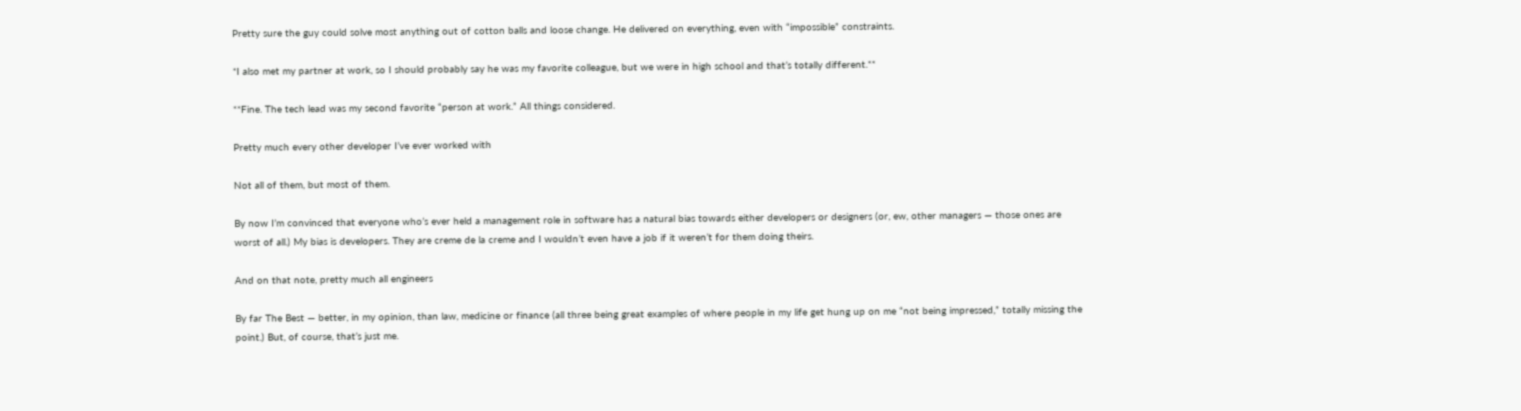Pretty sure the guy could solve most anything out of cotton balls and loose change. He delivered on everything, even with “impossible” constraints.

*I also met my partner at work, so I should probably say he was my favorite colleague, but we were in high school and that’s totally different.**

**Fine. The tech lead was my second favorite “person at work.” All things considered.

Pretty much every other developer I’ve ever worked with

Not all of them, but most of them.

By now I’m convinced that everyone who’s ever held a management role in software has a natural bias towards either developers or designers (or, ew, other managers — those ones are worst of all.) My bias is developers. They are creme de la creme and I wouldn’t even have a job if it weren’t for them doing theirs.

And on that note, pretty much all engineers

By far The Best — better, in my opinion, than law, medicine or finance (all three being great examples of where people in my life get hung up on me “not being impressed,” totally missing the point.) But, of course, that’s just me.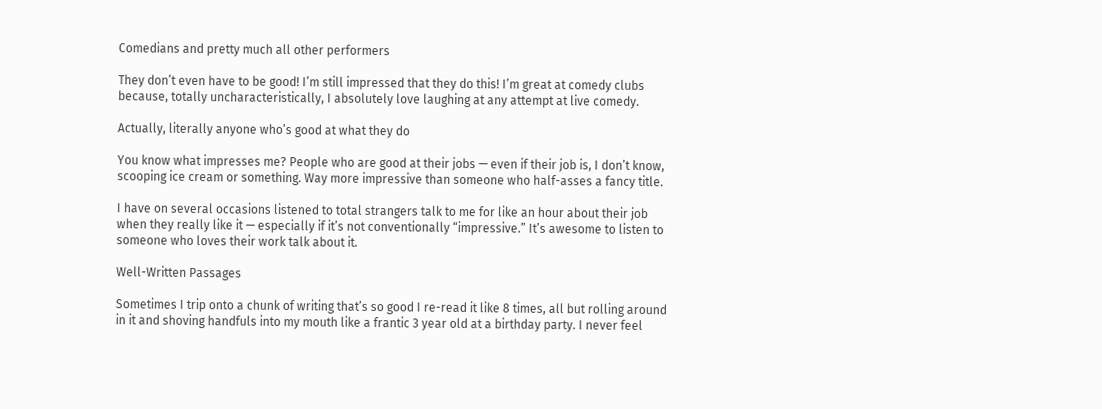Comedians and pretty much all other performers

They don’t even have to be good! I’m still impressed that they do this! I’m great at comedy clubs because, totally uncharacteristically, I absolutely love laughing at any attempt at live comedy.

Actually, literally anyone who’s good at what they do

You know what impresses me? People who are good at their jobs — even if their job is, I don’t know, scooping ice cream or something. Way more impressive than someone who half-asses a fancy title.

I have on several occasions listened to total strangers talk to me for like an hour about their job when they really like it — especially if it’s not conventionally “impressive.” It’s awesome to listen to someone who loves their work talk about it.

Well-Written Passages

Sometimes I trip onto a chunk of writing that’s so good I re-read it like 8 times, all but rolling around in it and shoving handfuls into my mouth like a frantic 3 year old at a birthday party. I never feel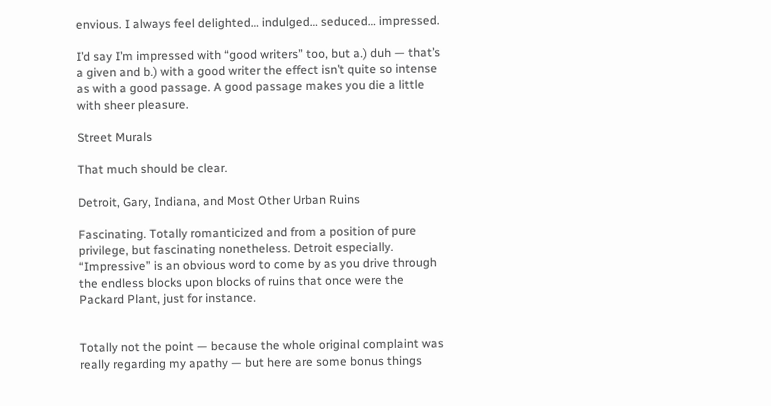envious. I always feel delighted… indulged… seduced… impressed.

I’d say I’m impressed with “good writers” too, but a.) duh — that’s a given and b.) with a good writer the effect isn’t quite so intense as with a good passage. A good passage makes you die a little with sheer pleasure.

Street Murals

That much should be clear.

Detroit, Gary, Indiana, and Most Other Urban Ruins

Fascinating. Totally romanticized and from a position of pure privilege, but fascinating nonetheless. Detroit especially. “Impressive” is an obvious word to come by as you drive through the endless blocks upon blocks of ruins that once were the Packard Plant, just for instance.


Totally not the point — because the whole original complaint was really regarding my apathy — but here are some bonus things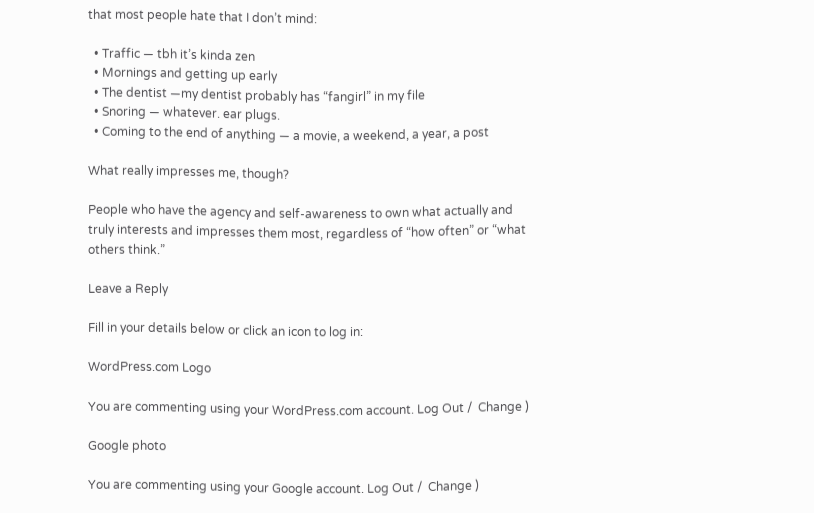that most people hate that I don’t mind:

  • Traffic — tbh it’s kinda zen
  • Mornings and getting up early
  • The dentist —my dentist probably has “fangirl” in my file
  • Snoring — whatever. ear plugs.
  • Coming to the end of anything — a movie, a weekend, a year, a post

What really impresses me, though?

People who have the agency and self-awareness to own what actually and truly interests and impresses them most, regardless of “how often” or “what others think.”

Leave a Reply

Fill in your details below or click an icon to log in:

WordPress.com Logo

You are commenting using your WordPress.com account. Log Out /  Change )

Google photo

You are commenting using your Google account. Log Out /  Change )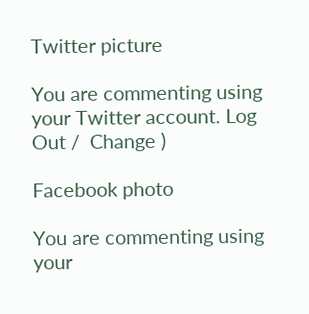Twitter picture

You are commenting using your Twitter account. Log Out /  Change )

Facebook photo

You are commenting using your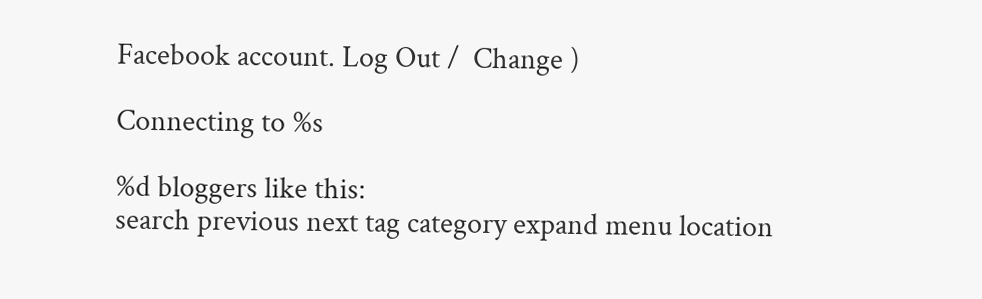Facebook account. Log Out /  Change )

Connecting to %s

%d bloggers like this:
search previous next tag category expand menu location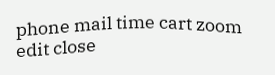phone mail time cart zoom edit close